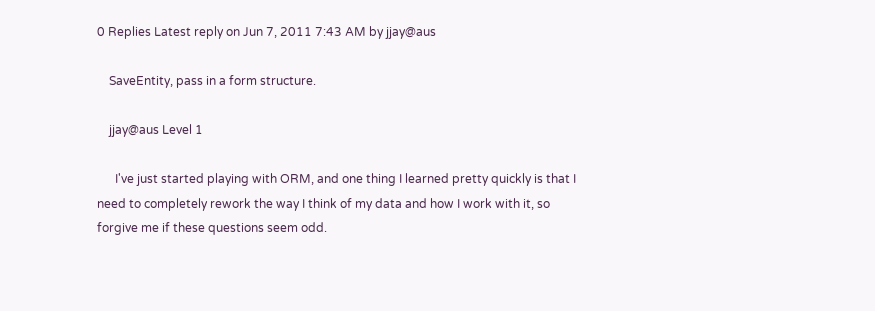0 Replies Latest reply on Jun 7, 2011 7:43 AM by jjay@aus

    SaveEntity, pass in a form structure.

    jjay@aus Level 1

      I've just started playing with ORM, and one thing I learned pretty quickly is that I need to completely rework the way I think of my data and how I work with it, so forgive me if these questions seem odd.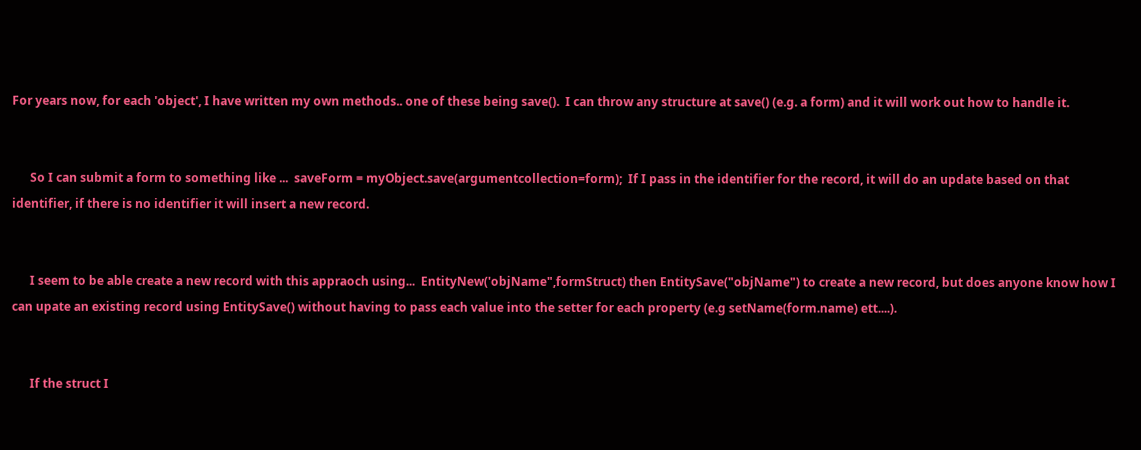For years now, for each 'object', I have written my own methods.. one of these being save().  I can throw any structure at save() (e.g. a form) and it will work out how to handle it.


      So I can submit a form to something like ...  saveForm = myObject.save(argumentcollection=form);  If I pass in the identifier for the record, it will do an update based on that identifier, if there is no identifier it will insert a new record.


      I seem to be able create a new record with this appraoch using...  EntityNew('objName",formStruct) then EntitySave("objName") to create a new record, but does anyone know how I can upate an existing record using EntitySave() without having to pass each value into the setter for each property (e.g setName(form.name) ett....).


      If the struct I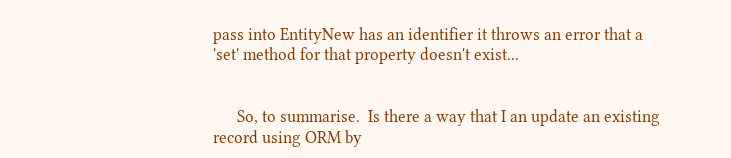pass into EntityNew has an identifier it throws an error that a 'set' method for that property doesn't exist...


      So, to summarise.  Is there a way that I an update an existing record using ORM by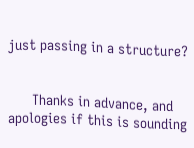just passing in a structure?


      Thanks in advance, and apologies if this is sounding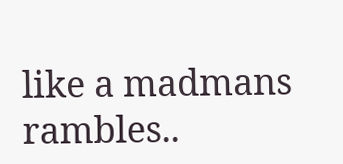like a madmans rambles..